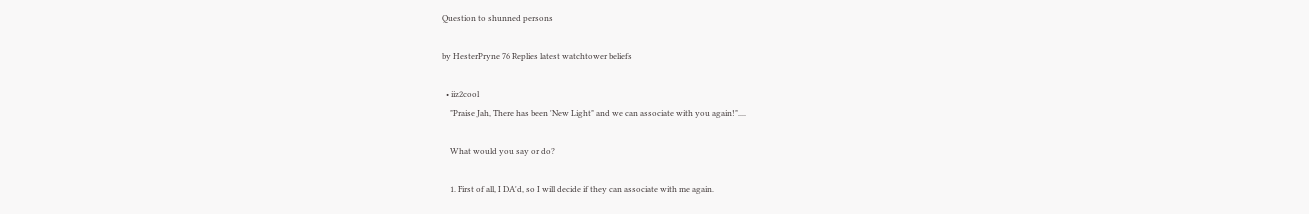Question to shunned persons

by HesterPryne 76 Replies latest watchtower beliefs

  • iiz2cool
    "Praise Jah, There has been 'New Light" and we can associate with you again!"....

    What would you say or do?

    1. First of all, I DA'd, so I will decide if they can associate with me again.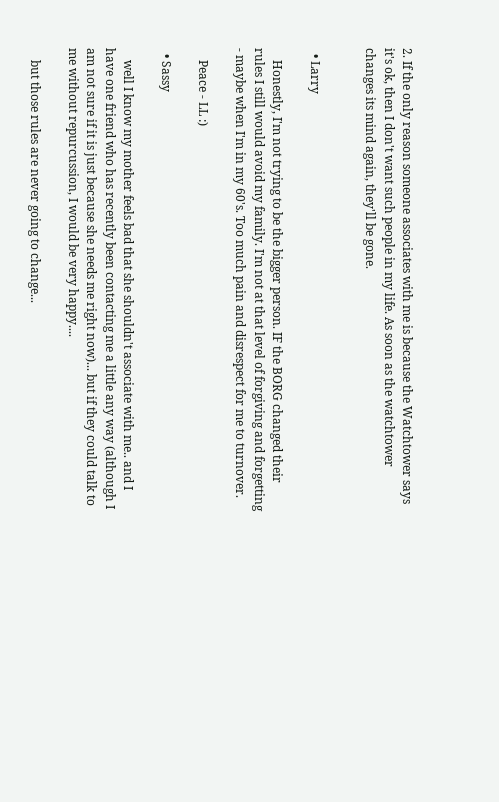2. If the only reason someone associates with me is because the Watchtower says it's ok, then I don't want such people in my life. As soon as the watchtower changes its mind again, they'll be gone.


  • Larry

    Honestly, I'm not trying to be the bigger person. IF the BORG changed their rules I still would avoid my family. I'm not at that level of forgiving and forgetting - maybe when I'm in my 60's. Too much pain and disrespect for me to turnover.

    Peace - LL :)

  • Sassy

    well I know my mother feels bad that she shouldn't associate with me.. and I have one friend who has recently been contacting me a little any way (although I am not sure if it is just because she needs me right now)... but if they could talk to me without repurcussion, I would be very happy....

    but those rules are never going to change...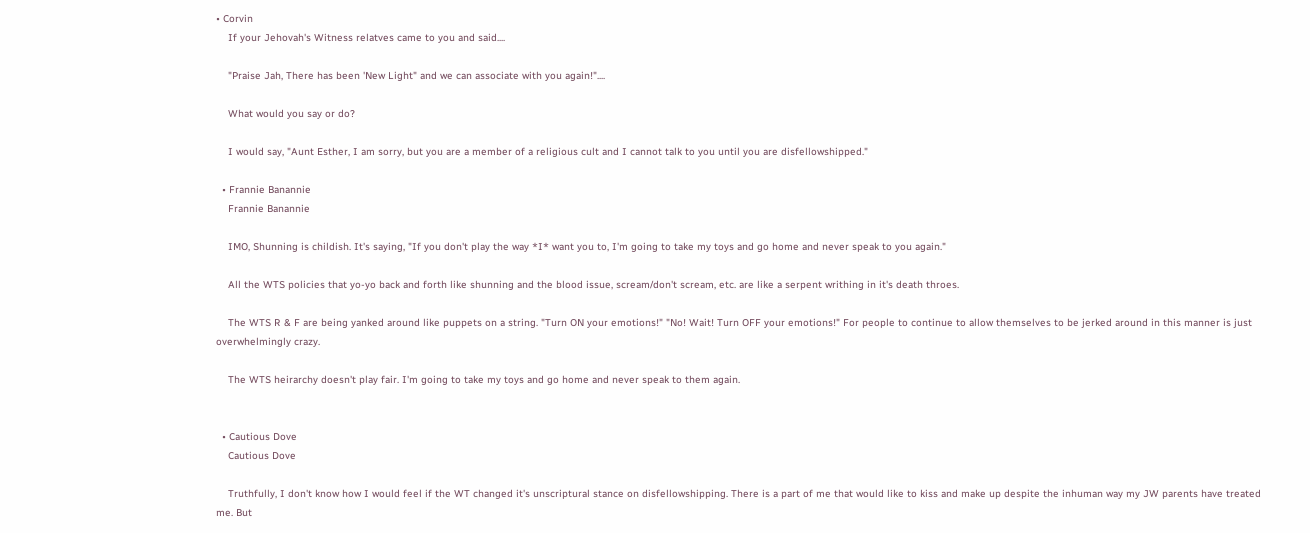• Corvin
    If your Jehovah's Witness relatves came to you and said....

    "Praise Jah, There has been 'New Light" and we can associate with you again!"....

    What would you say or do?

    I would say, "Aunt Esther, I am sorry, but you are a member of a religious cult and I cannot talk to you until you are disfellowshipped."

  • Frannie Banannie
    Frannie Banannie

    IMO, Shunning is childish. It's saying, "If you don't play the way *I* want you to, I'm going to take my toys and go home and never speak to you again."

    All the WTS policies that yo-yo back and forth like shunning and the blood issue, scream/don't scream, etc. are like a serpent writhing in it's death throes.

    The WTS R & F are being yanked around like puppets on a string. "Turn ON your emotions!" "No! Wait! Turn OFF your emotions!" For people to continue to allow themselves to be jerked around in this manner is just overwhelmingly crazy.

    The WTS heirarchy doesn't play fair. I'm going to take my toys and go home and never speak to them again.


  • Cautious Dove
    Cautious Dove

    Truthfully, I don't know how I would feel if the WT changed it's unscriptural stance on disfellowshipping. There is a part of me that would like to kiss and make up despite the inhuman way my JW parents have treated me. But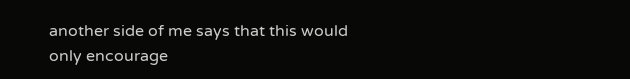another side of me says that this would only encourage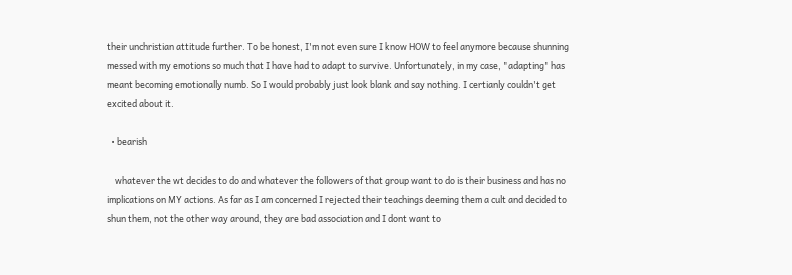their unchristian attitude further. To be honest, I'm not even sure I know HOW to feel anymore because shunning messed with my emotions so much that I have had to adapt to survive. Unfortunately, in my case, "adapting" has meant becoming emotionally numb. So I would probably just look blank and say nothing. I certianly couldn't get excited about it.

  • bearish

    whatever the wt decides to do and whatever the followers of that group want to do is their business and has no implications on MY actions. As far as I am concerned I rejected their teachings deeming them a cult and decided to shun them, not the other way around, they are bad association and I dont want to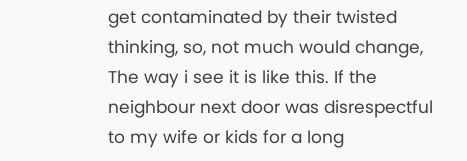get contaminated by their twisted thinking, so, not much would change, The way i see it is like this. If the neighbour next door was disrespectful to my wife or kids for a long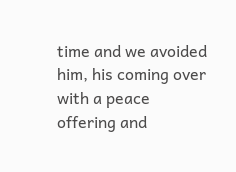time and we avoided him, his coming over with a peace offering and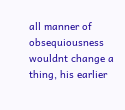all manner of obsequiousness wouldnt change a thing, his earlier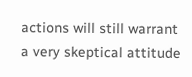actions will still warrant a very skeptical attitude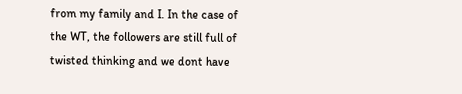from my family and I. In the case of the WT, the followers are still full of twisted thinking and we dont have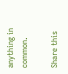anything in common.

Share this